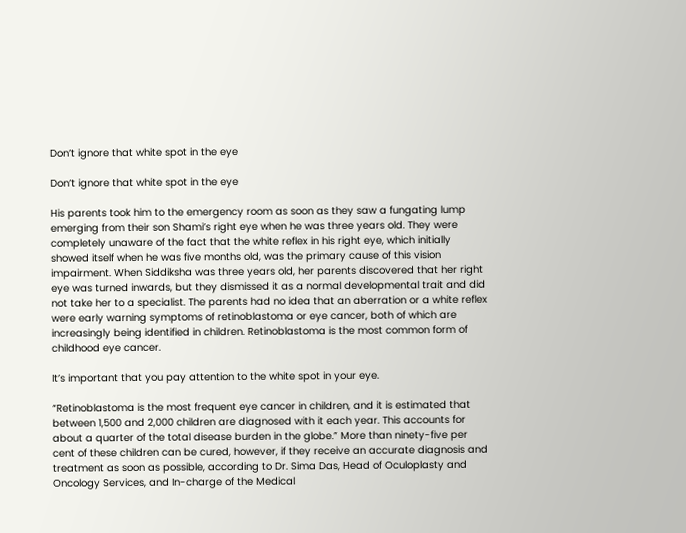Don’t ignore that white spot in the eye

Don’t ignore that white spot in the eye

His parents took him to the emergency room as soon as they saw a fungating lump emerging from their son Shami’s right eye when he was three years old. They were completely unaware of the fact that the white reflex in his right eye, which initially showed itself when he was five months old, was the primary cause of this vision impairment. When Siddiksha was three years old, her parents discovered that her right eye was turned inwards, but they dismissed it as a normal developmental trait and did not take her to a specialist. The parents had no idea that an aberration or a white reflex were early warning symptoms of retinoblastoma or eye cancer, both of which are increasingly being identified in children. Retinoblastoma is the most common form of childhood eye cancer.

It’s important that you pay attention to the white spot in your eye.

“Retinoblastoma is the most frequent eye cancer in children, and it is estimated that between 1,500 and 2,000 children are diagnosed with it each year. This accounts for about a quarter of the total disease burden in the globe.” More than ninety-five per cent of these children can be cured, however, if they receive an accurate diagnosis and treatment as soon as possible, according to Dr. Sima Das, Head of Oculoplasty and Oncology Services, and In-charge of the Medical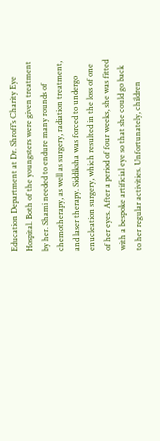Education Department at Dr. Shroff’s Charity Eye Hospital. Both of the youngsters were given treatment by her. Shami needed to endure many rounds of chemotherapy, as well as surgery, radiation treatment, and laser therapy. Siddiksha was forced to undergo enucleation surgery, which resulted in the loss of one of her eyes. After a period of four weeks, she was fitted with a bespoke artificial eye so that she could go back to her regular activities. Unfortunately, children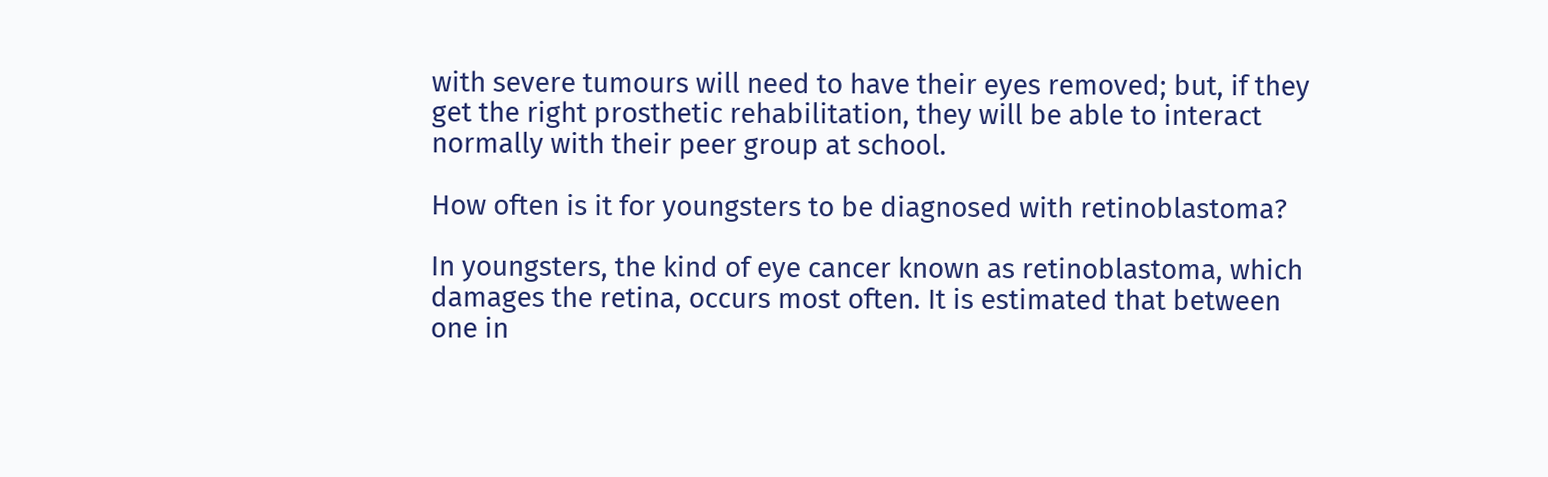with severe tumours will need to have their eyes removed; but, if they get the right prosthetic rehabilitation, they will be able to interact normally with their peer group at school.

How often is it for youngsters to be diagnosed with retinoblastoma?

In youngsters, the kind of eye cancer known as retinoblastoma, which damages the retina, occurs most often. It is estimated that between one in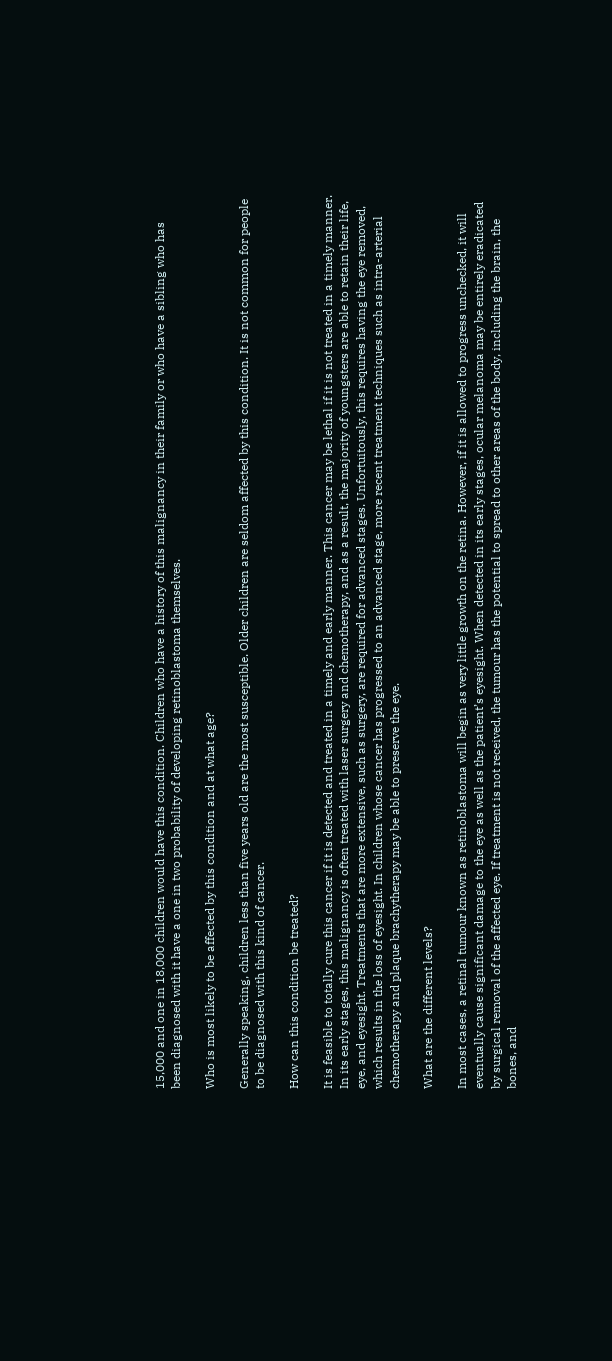15,000 and one in 18,000 children would have this condition. Children who have a history of this malignancy in their family or who have a sibling who has been diagnosed with it have a one in two probability of developing retinoblastoma themselves.

Who is most likely to be affected by this condition and at what age?

Generally speaking, children less than five years old are the most susceptible. Older children are seldom affected by this condition. It is not common for people to be diagnosed with this kind of cancer.

How can this condition be treated?

It is feasible to totally cure this cancer if it is detected and treated in a timely and early manner. This cancer may be lethal if it is not treated in a timely manner. In its early stages, this malignancy is often treated with laser surgery and chemotherapy, and as a result, the majority of youngsters are able to retain their life, eye, and eyesight. Treatments that are more extensive, such as surgery, are required for advanced stages. Unfortuitously, this requires having the eye removed, which results in the loss of eyesight. In children whose cancer has progressed to an advanced stage, more recent treatment techniques such as intra-arterial chemotherapy and plaque brachytherapy may be able to preserve the eye.

What are the different levels?

In most cases, a retinal tumour known as retinoblastoma will begin as very little growth on the retina. However, if it is allowed to progress unchecked, it will eventually cause significant damage to the eye as well as the patient’s eyesight. When detected in its early stages, ocular melanoma may be entirely eradicated by surgical removal of the affected eye. If treatment is not received, the tumour has the potential to spread to other areas of the body, including the brain, the bones, and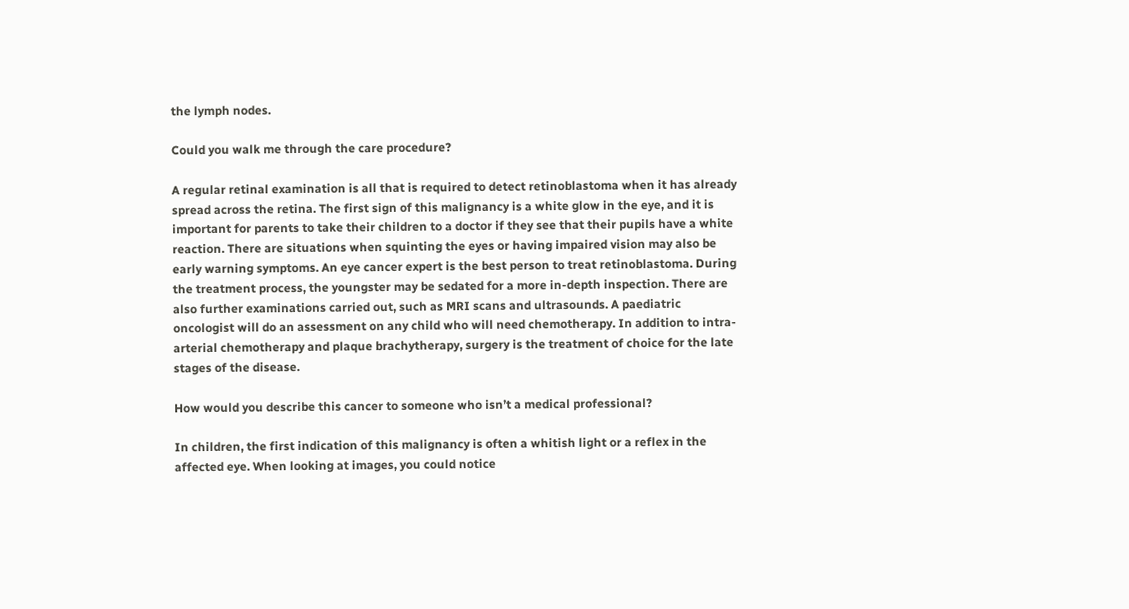the lymph nodes.

Could you walk me through the care procedure?

A regular retinal examination is all that is required to detect retinoblastoma when it has already spread across the retina. The first sign of this malignancy is a white glow in the eye, and it is important for parents to take their children to a doctor if they see that their pupils have a white reaction. There are situations when squinting the eyes or having impaired vision may also be early warning symptoms. An eye cancer expert is the best person to treat retinoblastoma. During the treatment process, the youngster may be sedated for a more in-depth inspection. There are also further examinations carried out, such as MRI scans and ultrasounds. A paediatric oncologist will do an assessment on any child who will need chemotherapy. In addition to intra-arterial chemotherapy and plaque brachytherapy, surgery is the treatment of choice for the late stages of the disease.

How would you describe this cancer to someone who isn’t a medical professional?

In children, the first indication of this malignancy is often a whitish light or a reflex in the affected eye. When looking at images, you could notice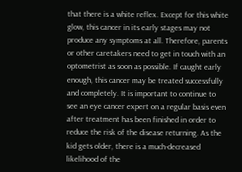that there is a white reflex. Except for this white glow, this cancer in its early stages may not produce any symptoms at all. Therefore, parents or other caretakers need to get in touch with an optometrist as soon as possible. If caught early enough, this cancer may be treated successfully and completely. It is important to continue to see an eye cancer expert on a regular basis even after treatment has been finished in order to reduce the risk of the disease returning. As the kid gets older, there is a much-decreased likelihood of the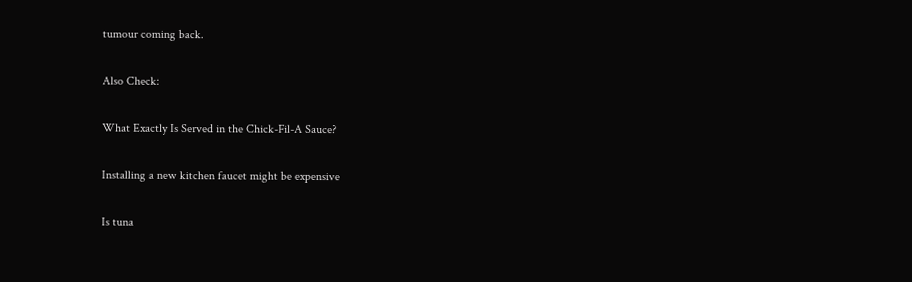tumour coming back.

Also Check:

What Exactly Is Served in the Chick-Fil-A Sauce?

Installing a new kitchen faucet might be expensive

Is tuna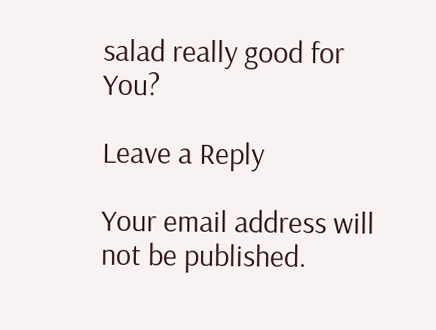salad really good for You?

Leave a Reply

Your email address will not be published.